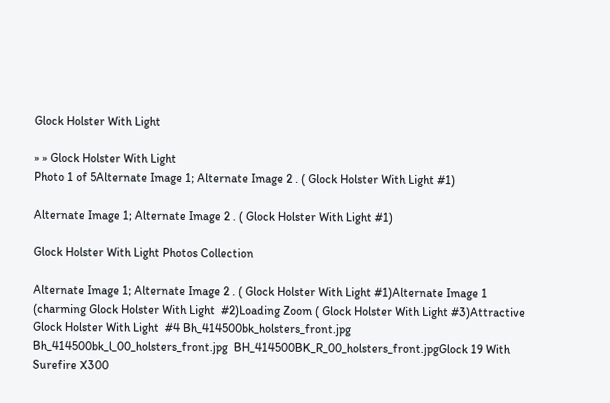Glock Holster With Light

» » Glock Holster With Light
Photo 1 of 5Alternate Image 1; Alternate Image 2 . ( Glock Holster With Light #1)

Alternate Image 1; Alternate Image 2 . ( Glock Holster With Light #1)

Glock Holster With Light Photos Collection

Alternate Image 1; Alternate Image 2 . ( Glock Holster With Light #1)Alternate Image 1 (charming Glock Holster With Light  #2)Loading Zoom ( Glock Holster With Light #3)Attractive Glock Holster With Light  #4 Bh_414500bk_holsters_front.jpg Bh_414500bk_l_00_holsters_front.jpg  BH_414500BK_R_00_holsters_front.jpgGlock 19 With Surefire X300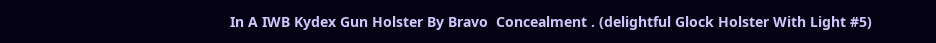In A IWB Kydex Gun Holster By Bravo  Concealment . (delightful Glock Holster With Light #5)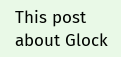This post about Glock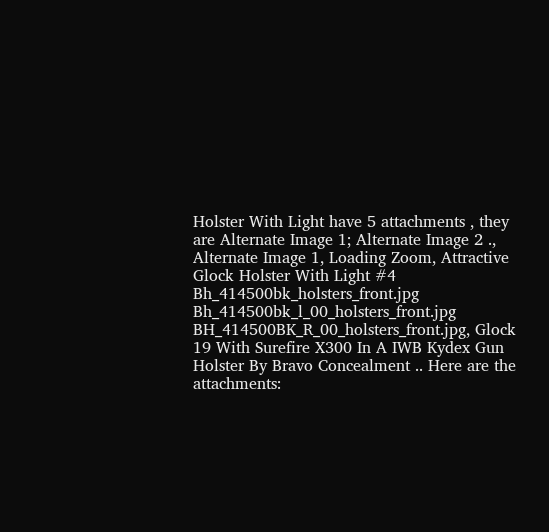Holster With Light have 5 attachments , they are Alternate Image 1; Alternate Image 2 ., Alternate Image 1, Loading Zoom, Attractive Glock Holster With Light #4 Bh_414500bk_holsters_front.jpg Bh_414500bk_l_00_holsters_front.jpg BH_414500BK_R_00_holsters_front.jpg, Glock 19 With Surefire X300 In A IWB Kydex Gun Holster By Bravo Concealment .. Here are the attachments: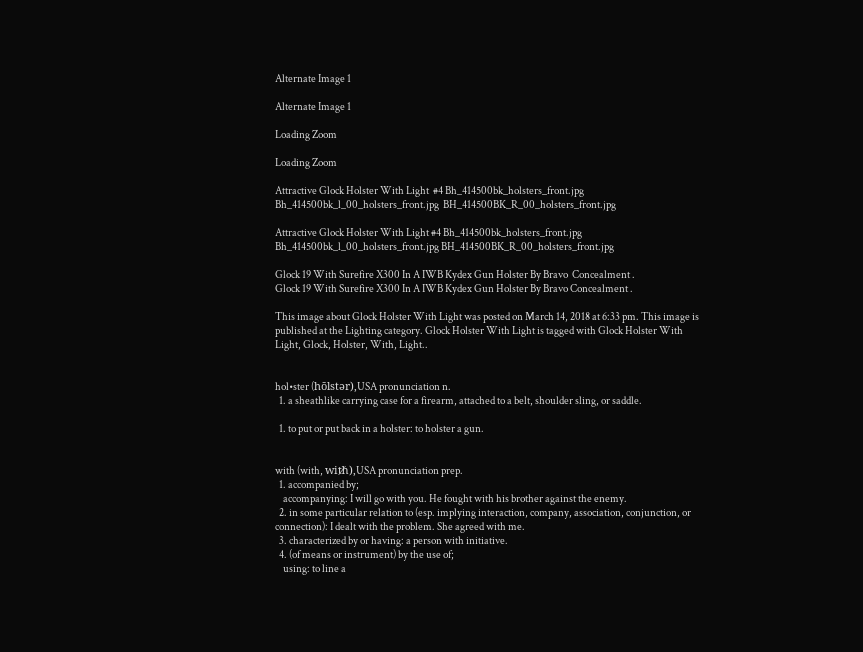Alternate Image 1

Alternate Image 1

Loading Zoom

Loading Zoom

Attractive Glock Holster With Light  #4 Bh_414500bk_holsters_front.jpg Bh_414500bk_l_00_holsters_front.jpg  BH_414500BK_R_00_holsters_front.jpg

Attractive Glock Holster With Light #4 Bh_414500bk_holsters_front.jpg Bh_414500bk_l_00_holsters_front.jpg BH_414500BK_R_00_holsters_front.jpg

Glock 19 With Surefire X300 In A IWB Kydex Gun Holster By Bravo  Concealment .
Glock 19 With Surefire X300 In A IWB Kydex Gun Holster By Bravo Concealment .

This image about Glock Holster With Light was posted on March 14, 2018 at 6:33 pm. This image is published at the Lighting category. Glock Holster With Light is tagged with Glock Holster With Light, Glock, Holster, With, Light..


hol•ster (hōlstər),USA pronunciation n.
  1. a sheathlike carrying case for a firearm, attached to a belt, shoulder sling, or saddle.

  1. to put or put back in a holster: to holster a gun.


with (with, wiᵺ),USA pronunciation prep.
  1. accompanied by;
    accompanying: I will go with you. He fought with his brother against the enemy.
  2. in some particular relation to (esp. implying interaction, company, association, conjunction, or connection): I dealt with the problem. She agreed with me.
  3. characterized by or having: a person with initiative.
  4. (of means or instrument) by the use of;
    using: to line a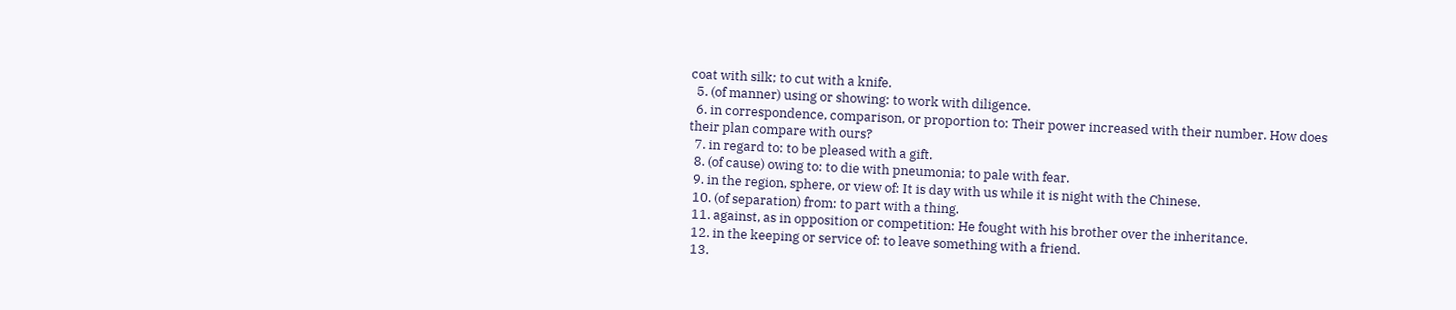coat with silk; to cut with a knife.
  5. (of manner) using or showing: to work with diligence.
  6. in correspondence, comparison, or proportion to: Their power increased with their number. How does their plan compare with ours?
  7. in regard to: to be pleased with a gift.
  8. (of cause) owing to: to die with pneumonia; to pale with fear.
  9. in the region, sphere, or view of: It is day with us while it is night with the Chinese.
  10. (of separation) from: to part with a thing.
  11. against, as in opposition or competition: He fought with his brother over the inheritance.
  12. in the keeping or service of: to leave something with a friend.
  13.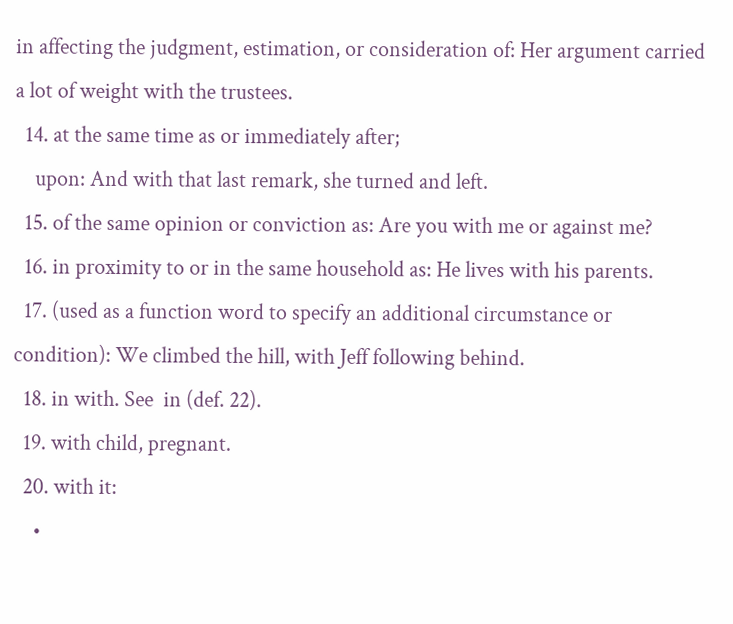in affecting the judgment, estimation, or consideration of: Her argument carried a lot of weight with the trustees.
  14. at the same time as or immediately after;
    upon: And with that last remark, she turned and left.
  15. of the same opinion or conviction as: Are you with me or against me?
  16. in proximity to or in the same household as: He lives with his parents.
  17. (used as a function word to specify an additional circumstance or condition): We climbed the hill, with Jeff following behind.
  18. in with. See  in (def. 22).
  19. with child, pregnant.
  20. with it:
    •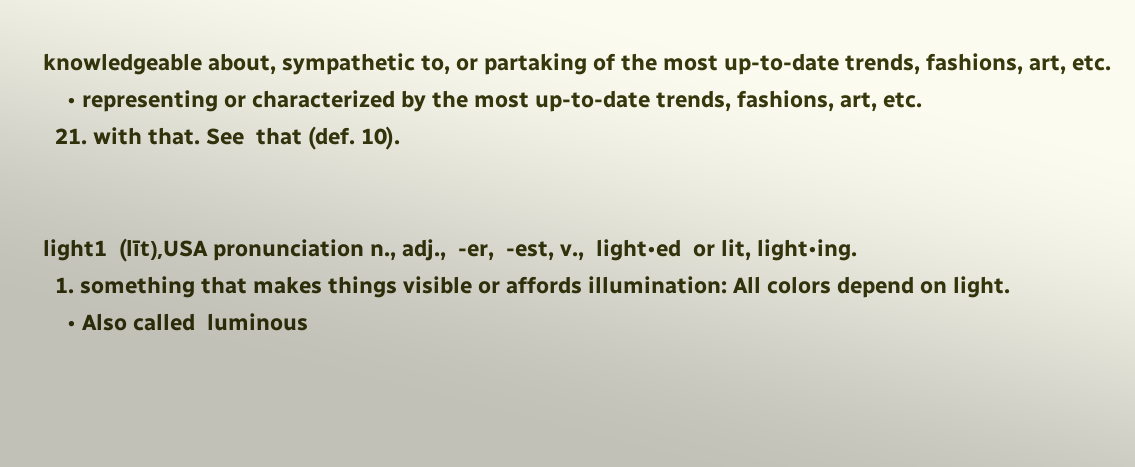knowledgeable about, sympathetic to, or partaking of the most up-to-date trends, fashions, art, etc.
    • representing or characterized by the most up-to-date trends, fashions, art, etc.
  21. with that. See  that (def. 10).


light1  (līt),USA pronunciation n., adj.,  -er,  -est, v.,  light•ed  or lit, light•ing.
  1. something that makes things visible or affords illumination: All colors depend on light.
    • Also called  luminous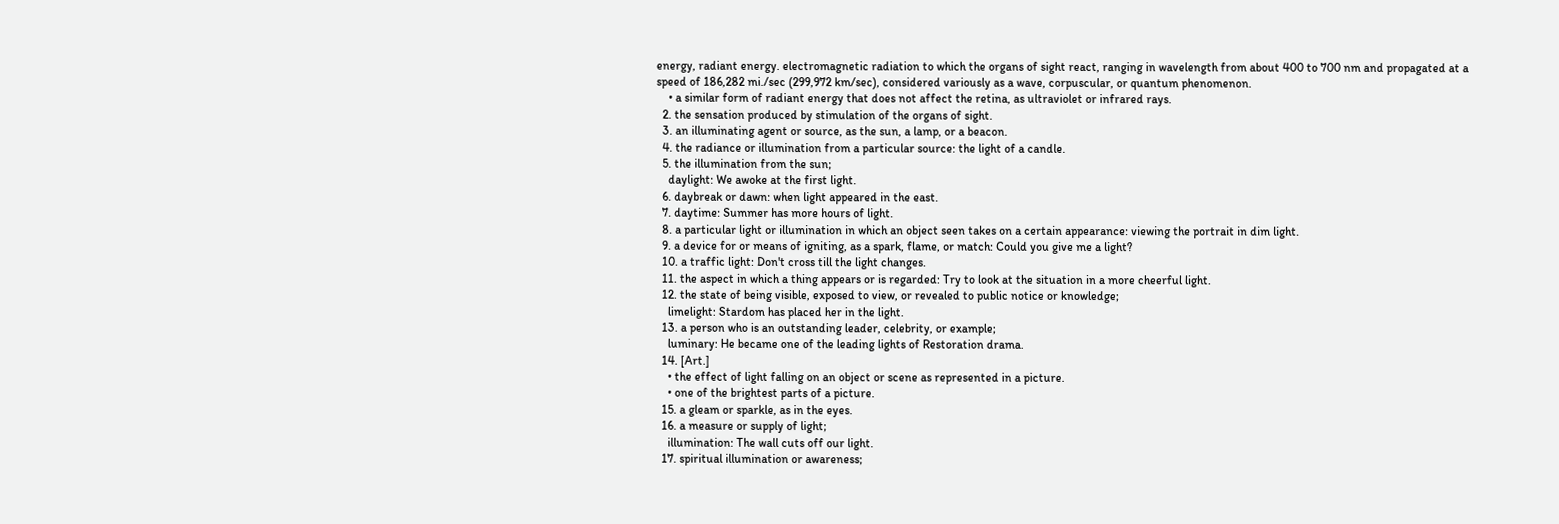energy, radiant energy. electromagnetic radiation to which the organs of sight react, ranging in wavelength from about 400 to 700 nm and propagated at a speed of 186,282 mi./sec (299,972 km/sec), considered variously as a wave, corpuscular, or quantum phenomenon.
    • a similar form of radiant energy that does not affect the retina, as ultraviolet or infrared rays.
  2. the sensation produced by stimulation of the organs of sight.
  3. an illuminating agent or source, as the sun, a lamp, or a beacon.
  4. the radiance or illumination from a particular source: the light of a candle.
  5. the illumination from the sun;
    daylight: We awoke at the first light.
  6. daybreak or dawn: when light appeared in the east.
  7. daytime: Summer has more hours of light.
  8. a particular light or illumination in which an object seen takes on a certain appearance: viewing the portrait in dim light.
  9. a device for or means of igniting, as a spark, flame, or match: Could you give me a light?
  10. a traffic light: Don't cross till the light changes.
  11. the aspect in which a thing appears or is regarded: Try to look at the situation in a more cheerful light.
  12. the state of being visible, exposed to view, or revealed to public notice or knowledge;
    limelight: Stardom has placed her in the light.
  13. a person who is an outstanding leader, celebrity, or example;
    luminary: He became one of the leading lights of Restoration drama.
  14. [Art.]
    • the effect of light falling on an object or scene as represented in a picture.
    • one of the brightest parts of a picture.
  15. a gleam or sparkle, as in the eyes.
  16. a measure or supply of light;
    illumination: The wall cuts off our light.
  17. spiritual illumination or awareness;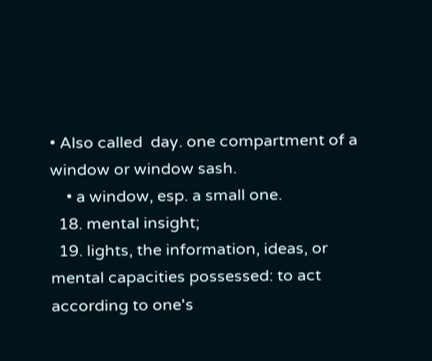• Also called  day. one compartment of a window or window sash.
    • a window, esp. a small one.
  18. mental insight;
  19. lights, the information, ideas, or mental capacities possessed: to act according to one's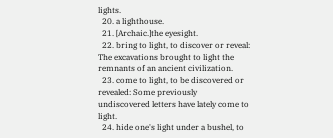lights.
  20. a lighthouse.
  21. [Archaic.]the eyesight.
  22. bring to light, to discover or reveal: The excavations brought to light the remnants of an ancient civilization.
  23. come to light, to be discovered or revealed: Some previously undiscovered letters have lately come to light.
  24. hide one's light under a bushel, to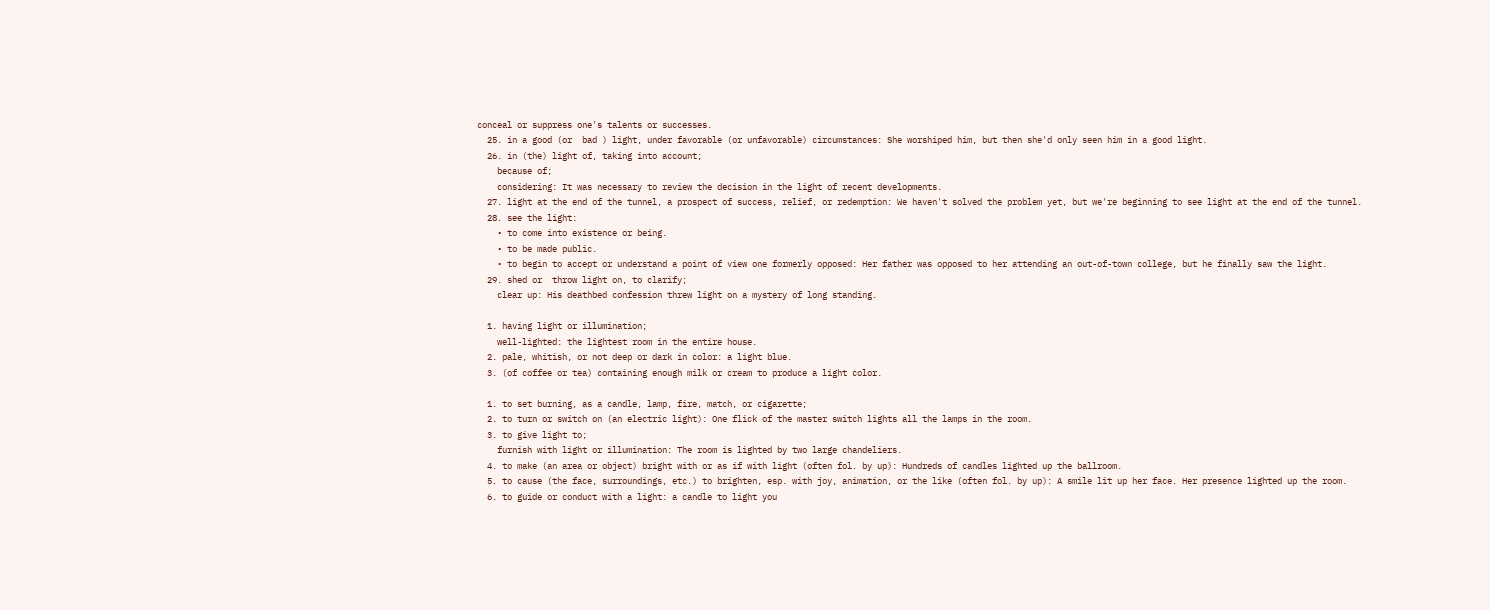conceal or suppress one's talents or successes.
  25. in a good (or  bad ) light, under favorable (or unfavorable) circumstances: She worshiped him, but then she'd only seen him in a good light.
  26. in (the) light of, taking into account;
    because of;
    considering: It was necessary to review the decision in the light of recent developments.
  27. light at the end of the tunnel, a prospect of success, relief, or redemption: We haven't solved the problem yet, but we're beginning to see light at the end of the tunnel.
  28. see the light:
    • to come into existence or being.
    • to be made public.
    • to begin to accept or understand a point of view one formerly opposed: Her father was opposed to her attending an out-of-town college, but he finally saw the light.
  29. shed or  throw light on, to clarify;
    clear up: His deathbed confession threw light on a mystery of long standing.

  1. having light or illumination;
    well-lighted: the lightest room in the entire house.
  2. pale, whitish, or not deep or dark in color: a light blue.
  3. (of coffee or tea) containing enough milk or cream to produce a light color.

  1. to set burning, as a candle, lamp, fire, match, or cigarette;
  2. to turn or switch on (an electric light): One flick of the master switch lights all the lamps in the room.
  3. to give light to;
    furnish with light or illumination: The room is lighted by two large chandeliers.
  4. to make (an area or object) bright with or as if with light (often fol. by up): Hundreds of candles lighted up the ballroom.
  5. to cause (the face, surroundings, etc.) to brighten, esp. with joy, animation, or the like (often fol. by up): A smile lit up her face. Her presence lighted up the room.
  6. to guide or conduct with a light: a candle to light you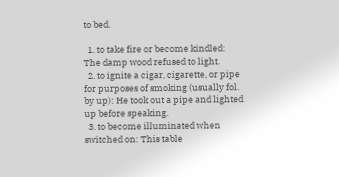to bed.

  1. to take fire or become kindled: The damp wood refused to light.
  2. to ignite a cigar, cigarette, or pipe for purposes of smoking (usually fol. by up): He took out a pipe and lighted up before speaking.
  3. to become illuminated when switched on: This table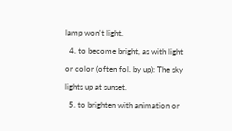lamp won't light.
  4. to become bright, as with light or color (often fol. by up): The sky lights up at sunset.
  5. to brighten with animation or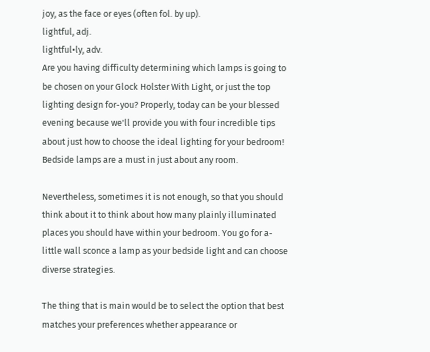joy, as the face or eyes (often fol. by up).
lightful, adj.
lightful•ly, adv.
Are you having difficulty determining which lamps is going to be chosen on your Glock Holster With Light, or just the top lighting design for-you? Properly, today can be your blessed evening because we'll provide you with four incredible tips about just how to choose the ideal lighting for your bedroom! Bedside lamps are a must in just about any room.

Nevertheless, sometimes it is not enough, so that you should think about it to think about how many plainly illuminated places you should have within your bedroom. You go for a-little wall sconce a lamp as your bedside light and can choose diverse strategies.

The thing that is main would be to select the option that best matches your preferences whether appearance or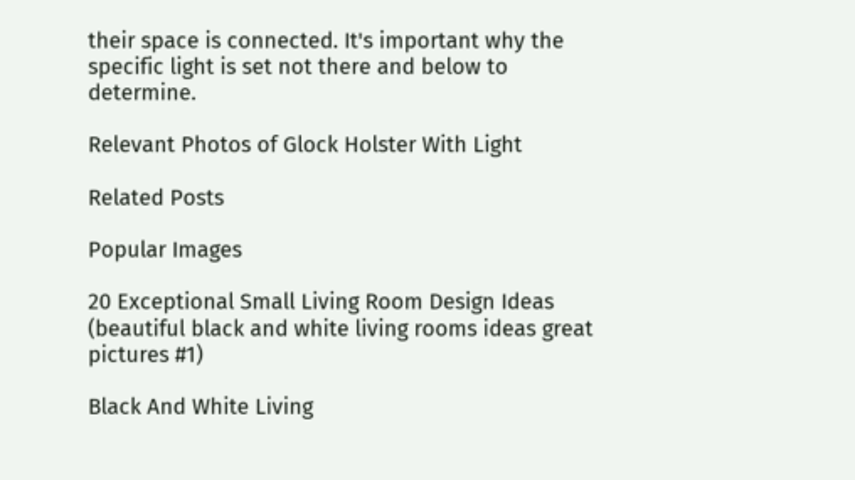their space is connected. It's important why the specific light is set not there and below to determine.

Relevant Photos of Glock Holster With Light

Related Posts

Popular Images

20 Exceptional Small Living Room Design Ideas (beautiful black and white living rooms ideas great pictures #1)

Black And White Living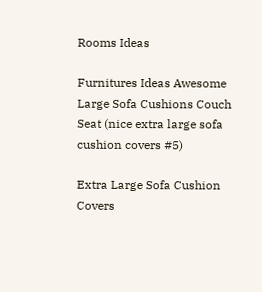Rooms Ideas

Furnitures Ideas Awesome Large Sofa Cushions Couch Seat (nice extra large sofa cushion covers #5)

Extra Large Sofa Cushion Covers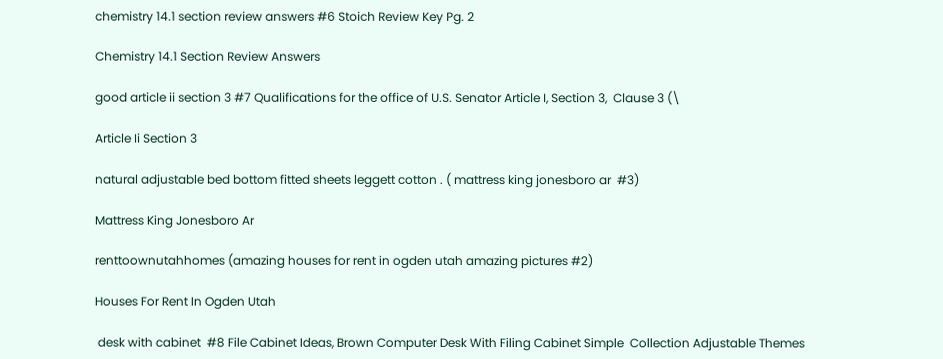chemistry 14.1 section review answers #6 Stoich Review Key Pg. 2

Chemistry 14.1 Section Review Answers

good article ii section 3 #7 Qualifications for the office of U.S. Senator Article I, Section 3,  Clause 3 (\

Article Ii Section 3

natural adjustable bed bottom fitted sheets leggett cotton . ( mattress king jonesboro ar  #3)

Mattress King Jonesboro Ar

renttoownutahhomes (amazing houses for rent in ogden utah amazing pictures #2)

Houses For Rent In Ogden Utah

 desk with cabinet  #8 File Cabinet Ideas, Brown Computer Desk With Filing Cabinet Simple  Collection Adjustable Themes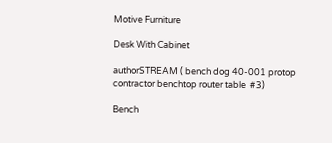Motive Furniture

Desk With Cabinet

authorSTREAM ( bench dog 40-001 protop contractor benchtop router table  #3)

Bench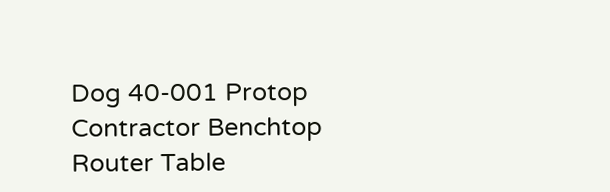Dog 40-001 Protop Contractor Benchtop Router Table